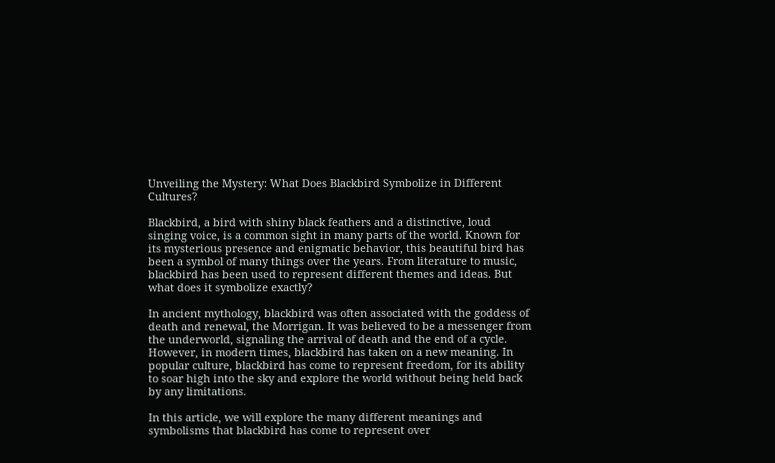Unveiling the Mystery: What Does Blackbird Symbolize in Different Cultures?

Blackbird, a bird with shiny black feathers and a distinctive, loud singing voice, is a common sight in many parts of the world. Known for its mysterious presence and enigmatic behavior, this beautiful bird has been a symbol of many things over the years. From literature to music, blackbird has been used to represent different themes and ideas. But what does it symbolize exactly?

In ancient mythology, blackbird was often associated with the goddess of death and renewal, the Morrigan. It was believed to be a messenger from the underworld, signaling the arrival of death and the end of a cycle. However, in modern times, blackbird has taken on a new meaning. In popular culture, blackbird has come to represent freedom, for its ability to soar high into the sky and explore the world without being held back by any limitations.

In this article, we will explore the many different meanings and symbolisms that blackbird has come to represent over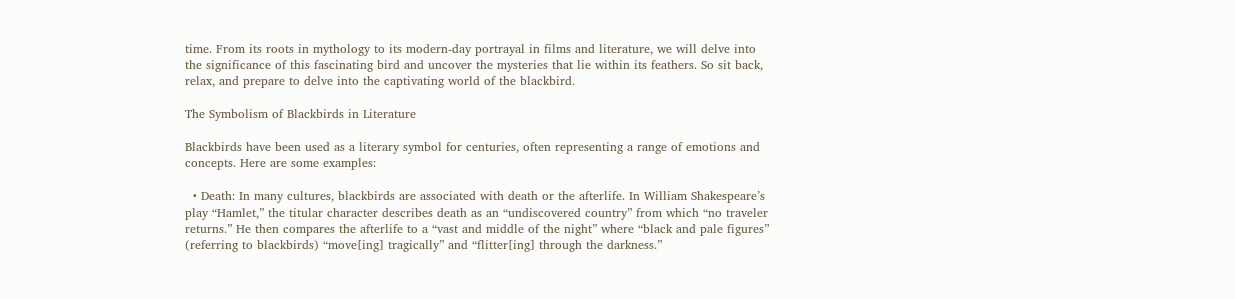time. From its roots in mythology to its modern-day portrayal in films and literature, we will delve into the significance of this fascinating bird and uncover the mysteries that lie within its feathers. So sit back, relax, and prepare to delve into the captivating world of the blackbird.

The Symbolism of Blackbirds in Literature

Blackbirds have been used as a literary symbol for centuries, often representing a range of emotions and concepts. Here are some examples:

  • Death: In many cultures, blackbirds are associated with death or the afterlife. In William Shakespeare’s play “Hamlet,” the titular character describes death as an “undiscovered country” from which “no traveler returns.” He then compares the afterlife to a “vast and middle of the night” where “black and pale figures” (referring to blackbirds) “move[ing] tragically” and “flitter[ing] through the darkness.”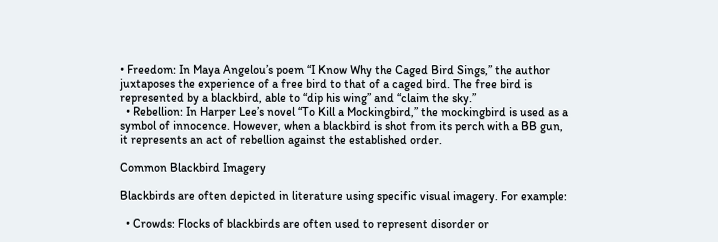• Freedom: In Maya Angelou’s poem “I Know Why the Caged Bird Sings,” the author juxtaposes the experience of a free bird to that of a caged bird. The free bird is represented by a blackbird, able to “dip his wing” and “claim the sky.”
  • Rebellion: In Harper Lee’s novel “To Kill a Mockingbird,” the mockingbird is used as a symbol of innocence. However, when a blackbird is shot from its perch with a BB gun, it represents an act of rebellion against the established order.

Common Blackbird Imagery

Blackbirds are often depicted in literature using specific visual imagery. For example:

  • Crowds: Flocks of blackbirds are often used to represent disorder or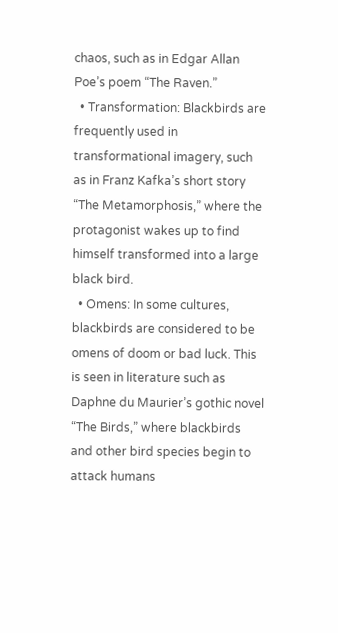chaos, such as in Edgar Allan Poe’s poem “The Raven.”
  • Transformation: Blackbirds are frequently used in transformational imagery, such as in Franz Kafka’s short story “The Metamorphosis,” where the protagonist wakes up to find himself transformed into a large black bird.
  • Omens: In some cultures, blackbirds are considered to be omens of doom or bad luck. This is seen in literature such as Daphne du Maurier’s gothic novel “The Birds,” where blackbirds and other bird species begin to attack humans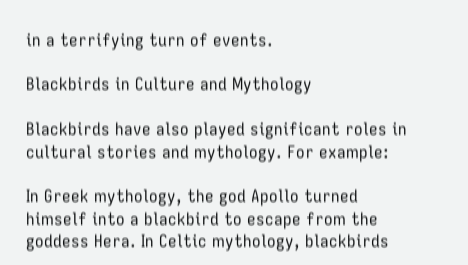in a terrifying turn of events.

Blackbirds in Culture and Mythology

Blackbirds have also played significant roles in cultural stories and mythology. For example:

In Greek mythology, the god Apollo turned himself into a blackbird to escape from the goddess Hera. In Celtic mythology, blackbirds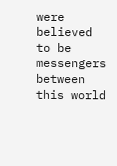were believed to be messengers between this world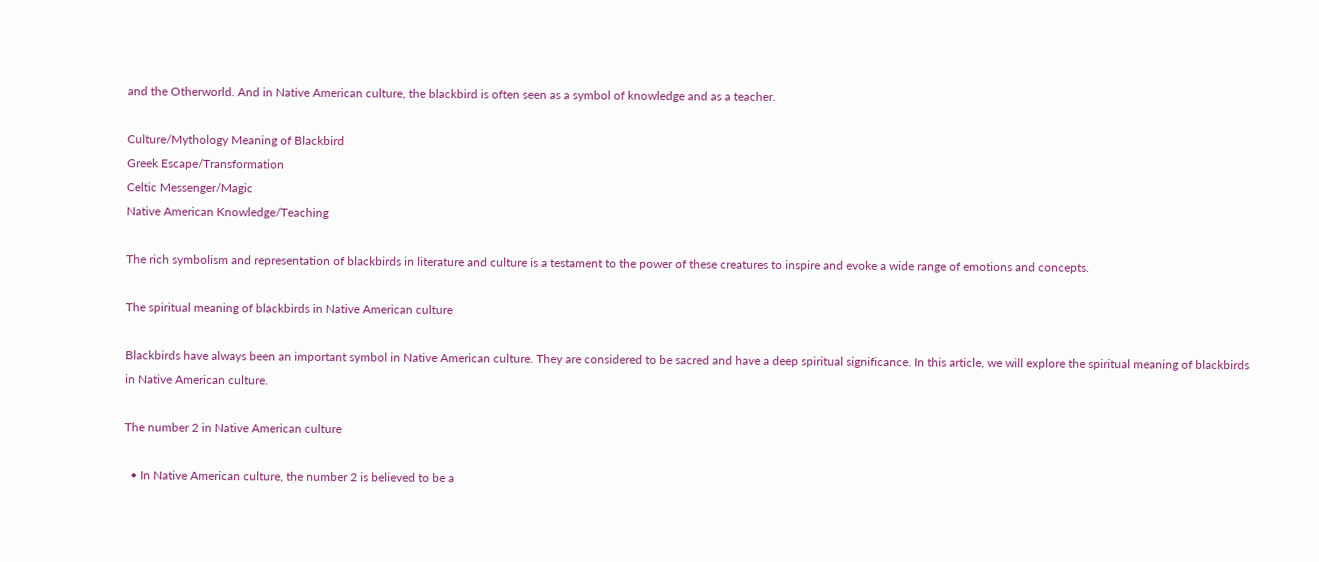and the Otherworld. And in Native American culture, the blackbird is often seen as a symbol of knowledge and as a teacher.

Culture/Mythology Meaning of Blackbird
Greek Escape/Transformation
Celtic Messenger/Magic
Native American Knowledge/Teaching

The rich symbolism and representation of blackbirds in literature and culture is a testament to the power of these creatures to inspire and evoke a wide range of emotions and concepts.

The spiritual meaning of blackbirds in Native American culture

Blackbirds have always been an important symbol in Native American culture. They are considered to be sacred and have a deep spiritual significance. In this article, we will explore the spiritual meaning of blackbirds in Native American culture.

The number 2 in Native American culture

  • In Native American culture, the number 2 is believed to be a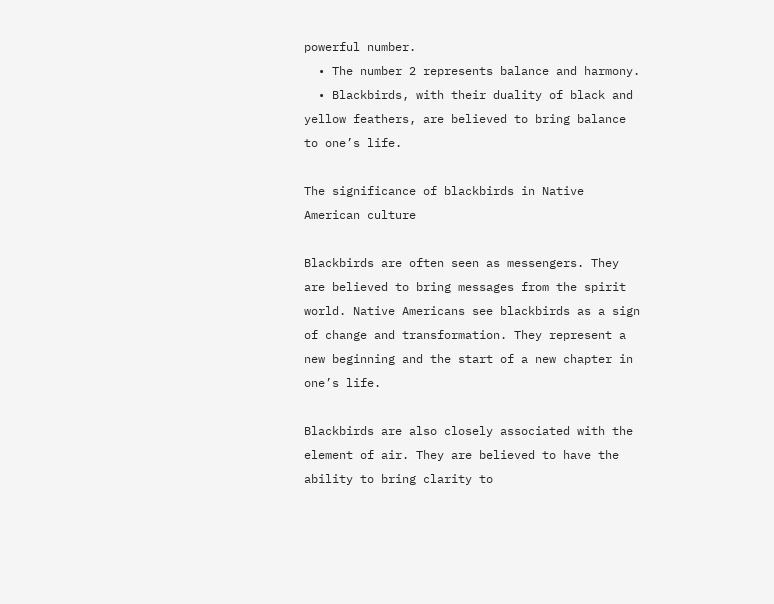powerful number.
  • The number 2 represents balance and harmony.
  • Blackbirds, with their duality of black and yellow feathers, are believed to bring balance to one’s life.

The significance of blackbirds in Native American culture

Blackbirds are often seen as messengers. They are believed to bring messages from the spirit world. Native Americans see blackbirds as a sign of change and transformation. They represent a new beginning and the start of a new chapter in one’s life.

Blackbirds are also closely associated with the element of air. They are believed to have the ability to bring clarity to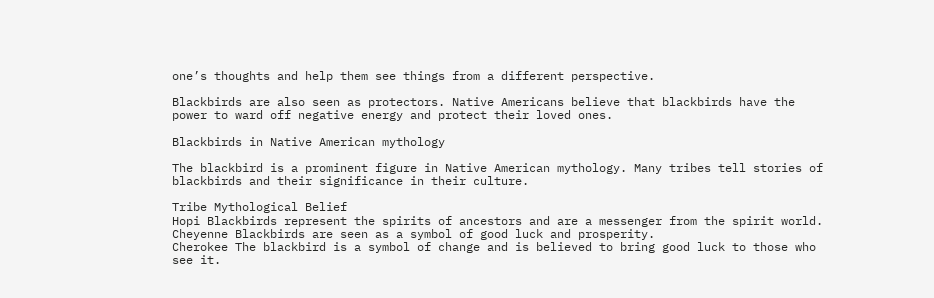one’s thoughts and help them see things from a different perspective.

Blackbirds are also seen as protectors. Native Americans believe that blackbirds have the power to ward off negative energy and protect their loved ones.

Blackbirds in Native American mythology

The blackbird is a prominent figure in Native American mythology. Many tribes tell stories of blackbirds and their significance in their culture.

Tribe Mythological Belief
Hopi Blackbirds represent the spirits of ancestors and are a messenger from the spirit world.
Cheyenne Blackbirds are seen as a symbol of good luck and prosperity.
Cherokee The blackbird is a symbol of change and is believed to bring good luck to those who see it.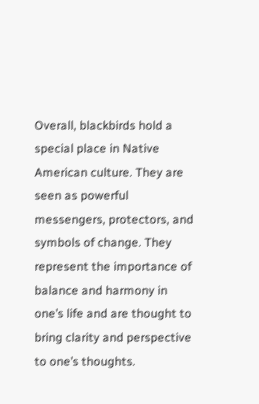Overall, blackbirds hold a special place in Native American culture. They are seen as powerful messengers, protectors, and symbols of change. They represent the importance of balance and harmony in one’s life and are thought to bring clarity and perspective to one’s thoughts.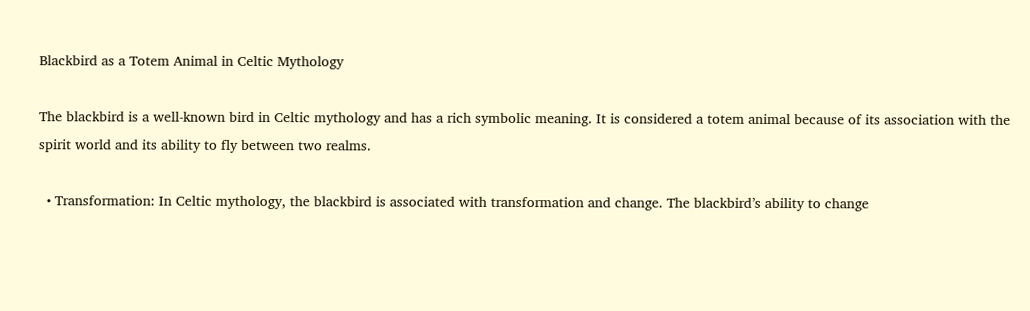Blackbird as a Totem Animal in Celtic Mythology

The blackbird is a well-known bird in Celtic mythology and has a rich symbolic meaning. It is considered a totem animal because of its association with the spirit world and its ability to fly between two realms.

  • Transformation: In Celtic mythology, the blackbird is associated with transformation and change. The blackbird’s ability to change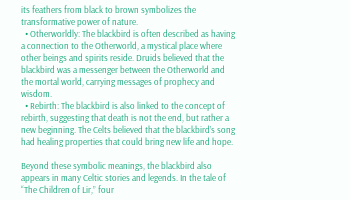its feathers from black to brown symbolizes the transformative power of nature.
  • Otherworldly: The blackbird is often described as having a connection to the Otherworld, a mystical place where other beings and spirits reside. Druids believed that the blackbird was a messenger between the Otherworld and the mortal world, carrying messages of prophecy and wisdom.
  • Rebirth: The blackbird is also linked to the concept of rebirth, suggesting that death is not the end, but rather a new beginning. The Celts believed that the blackbird’s song had healing properties that could bring new life and hope.

Beyond these symbolic meanings, the blackbird also appears in many Celtic stories and legends. In the tale of “The Children of Lir,” four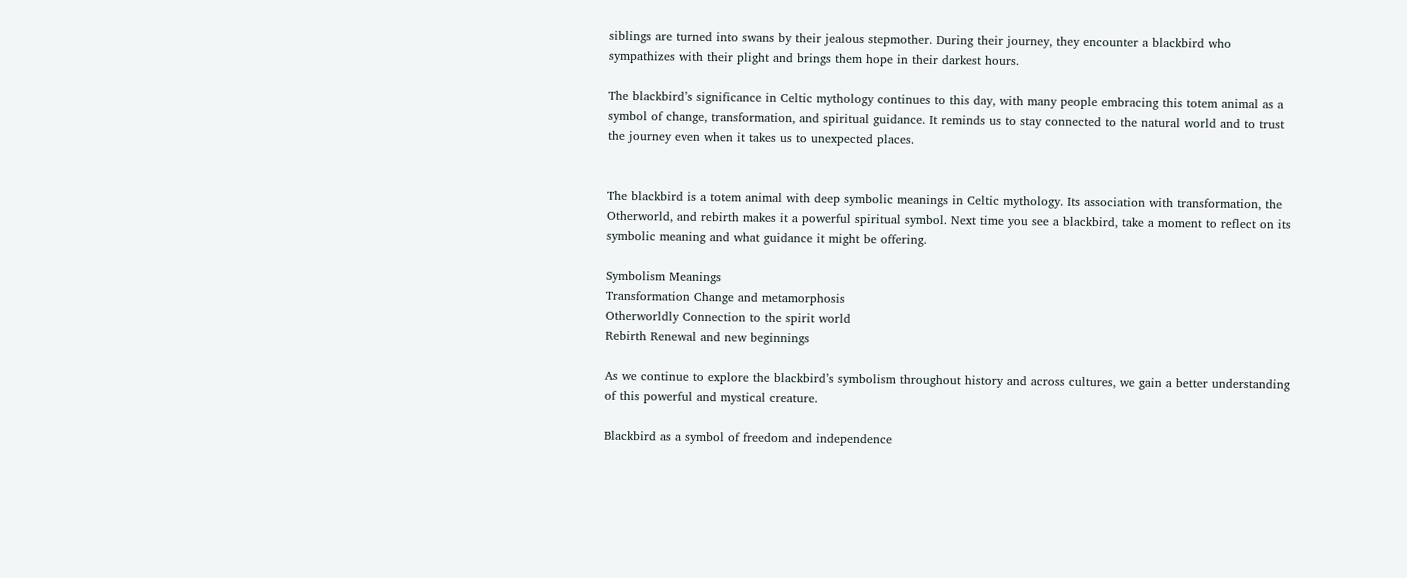siblings are turned into swans by their jealous stepmother. During their journey, they encounter a blackbird who sympathizes with their plight and brings them hope in their darkest hours.

The blackbird’s significance in Celtic mythology continues to this day, with many people embracing this totem animal as a symbol of change, transformation, and spiritual guidance. It reminds us to stay connected to the natural world and to trust the journey even when it takes us to unexpected places.


The blackbird is a totem animal with deep symbolic meanings in Celtic mythology. Its association with transformation, the Otherworld, and rebirth makes it a powerful spiritual symbol. Next time you see a blackbird, take a moment to reflect on its symbolic meaning and what guidance it might be offering.

Symbolism Meanings
Transformation Change and metamorphosis
Otherworldly Connection to the spirit world
Rebirth Renewal and new beginnings

As we continue to explore the blackbird’s symbolism throughout history and across cultures, we gain a better understanding of this powerful and mystical creature.

Blackbird as a symbol of freedom and independence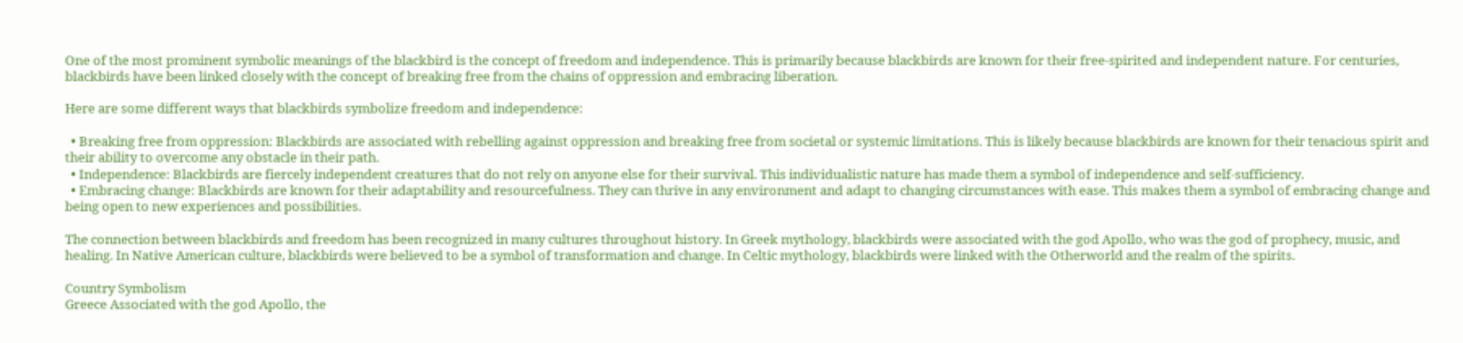One of the most prominent symbolic meanings of the blackbird is the concept of freedom and independence. This is primarily because blackbirds are known for their free-spirited and independent nature. For centuries, blackbirds have been linked closely with the concept of breaking free from the chains of oppression and embracing liberation.

Here are some different ways that blackbirds symbolize freedom and independence:

  • Breaking free from oppression: Blackbirds are associated with rebelling against oppression and breaking free from societal or systemic limitations. This is likely because blackbirds are known for their tenacious spirit and their ability to overcome any obstacle in their path.
  • Independence: Blackbirds are fiercely independent creatures that do not rely on anyone else for their survival. This individualistic nature has made them a symbol of independence and self-sufficiency.
  • Embracing change: Blackbirds are known for their adaptability and resourcefulness. They can thrive in any environment and adapt to changing circumstances with ease. This makes them a symbol of embracing change and being open to new experiences and possibilities.

The connection between blackbirds and freedom has been recognized in many cultures throughout history. In Greek mythology, blackbirds were associated with the god Apollo, who was the god of prophecy, music, and healing. In Native American culture, blackbirds were believed to be a symbol of transformation and change. In Celtic mythology, blackbirds were linked with the Otherworld and the realm of the spirits.

Country Symbolism
Greece Associated with the god Apollo, the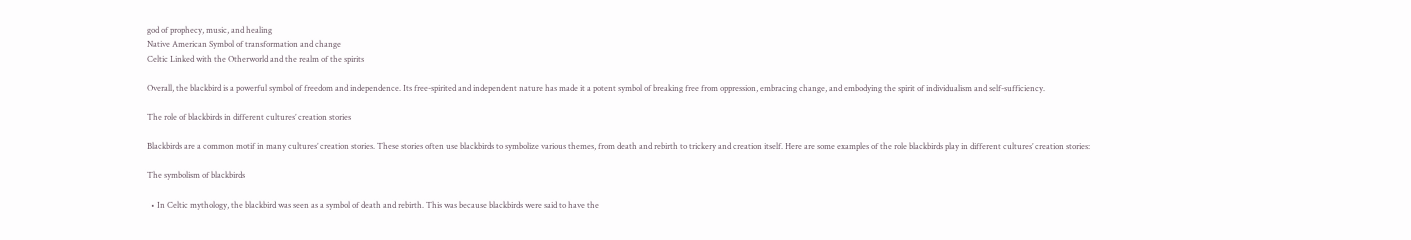god of prophecy, music, and healing
Native American Symbol of transformation and change
Celtic Linked with the Otherworld and the realm of the spirits

Overall, the blackbird is a powerful symbol of freedom and independence. Its free-spirited and independent nature has made it a potent symbol of breaking free from oppression, embracing change, and embodying the spirit of individualism and self-sufficiency.

The role of blackbirds in different cultures’ creation stories

Blackbirds are a common motif in many cultures’ creation stories. These stories often use blackbirds to symbolize various themes, from death and rebirth to trickery and creation itself. Here are some examples of the role blackbirds play in different cultures’ creation stories:

The symbolism of blackbirds

  • In Celtic mythology, the blackbird was seen as a symbol of death and rebirth. This was because blackbirds were said to have the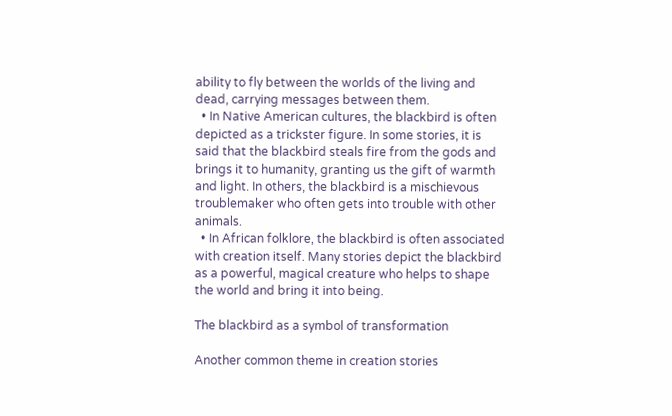ability to fly between the worlds of the living and dead, carrying messages between them.
  • In Native American cultures, the blackbird is often depicted as a trickster figure. In some stories, it is said that the blackbird steals fire from the gods and brings it to humanity, granting us the gift of warmth and light. In others, the blackbird is a mischievous troublemaker who often gets into trouble with other animals.
  • In African folklore, the blackbird is often associated with creation itself. Many stories depict the blackbird as a powerful, magical creature who helps to shape the world and bring it into being.

The blackbird as a symbol of transformation

Another common theme in creation stories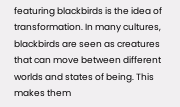featuring blackbirds is the idea of transformation. In many cultures, blackbirds are seen as creatures that can move between different worlds and states of being. This makes them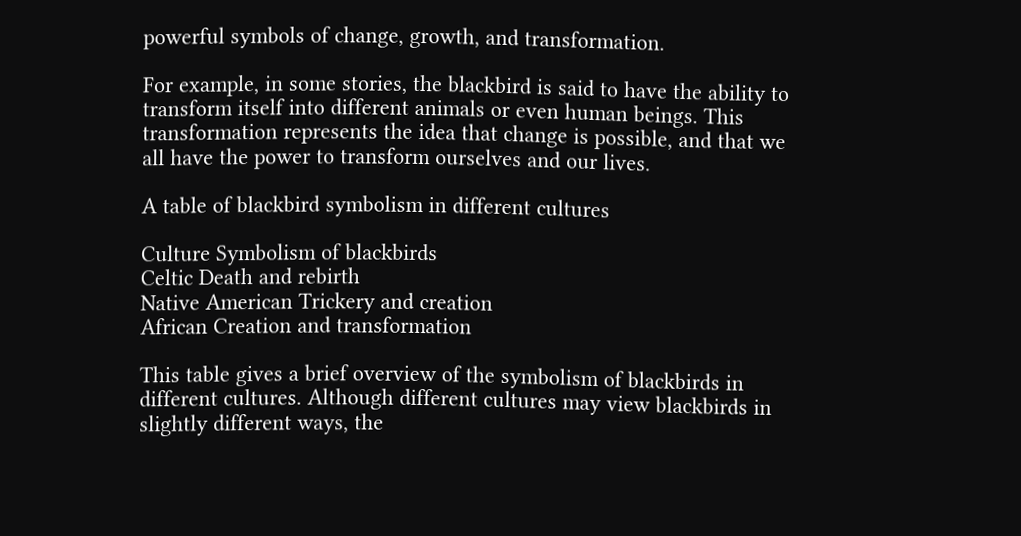powerful symbols of change, growth, and transformation.

For example, in some stories, the blackbird is said to have the ability to transform itself into different animals or even human beings. This transformation represents the idea that change is possible, and that we all have the power to transform ourselves and our lives.

A table of blackbird symbolism in different cultures

Culture Symbolism of blackbirds
Celtic Death and rebirth
Native American Trickery and creation
African Creation and transformation

This table gives a brief overview of the symbolism of blackbirds in different cultures. Although different cultures may view blackbirds in slightly different ways, the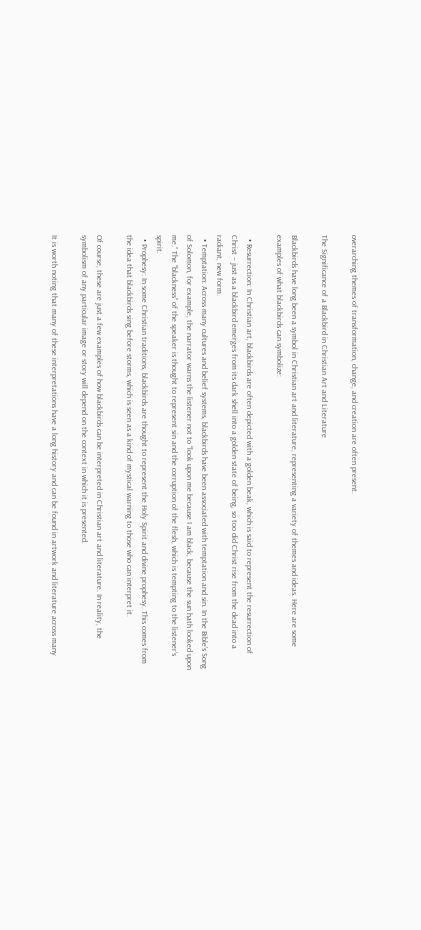overarching themes of transformation, change, and creation are often present.

The Significance of a Blackbird in Christian Art and Literature

Blackbirds have long been a symbol in Christian art and literature, representing a variety of themes and ideas. Here are some examples of what blackbirds can symbolize:

  • Resurrection: In Christian art, blackbirds are often depicted with a golden beak, which is said to represent the resurrection of Christ – just as a blackbird emerges from its dark shell into a golden state of being, so too did Christ rise from the dead into a radiant, new form.
  • Temptation: Across many cultures and belief systems, blackbirds have been associated with temptation and sin. In the Bible’s Song of Solomon, for example, the narrator warns the listener not to “look upon me because I am black, because the sun hath looked upon me.” The “blackness” of the speaker is thought to represent sin and the corruption of the flesh, which is tempting to the listener’s spirit.
  • Prophesy: In some Christian traditions, blackbirds are thought to represent the Holy Spirit and divine prophesy. This comes from the idea that blackbirds sing before storms, which is seen as a kind of mystical warning to those who can interpret it.

Of course, these are just a few examples of how blackbirds can be interpreted in Christian art and literature. In reality, the symbolism of any particular image or story will depend on the context in which it is presented.

It is worth noting that many of these interpretations have a long history and can be found in artwork and literature across many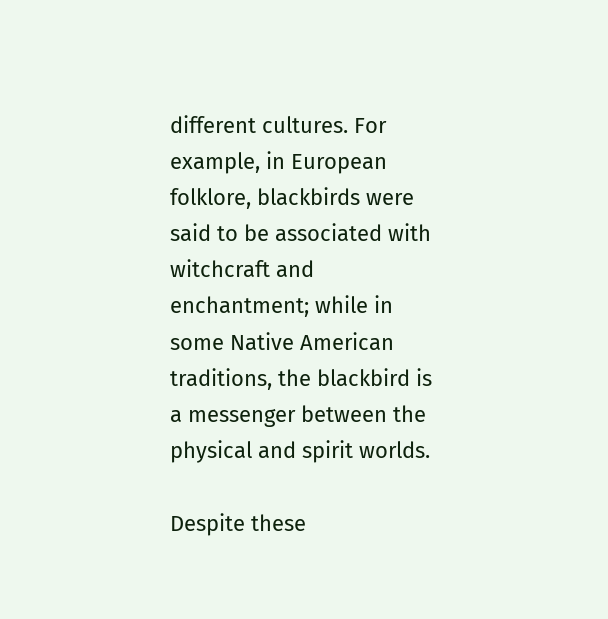different cultures. For example, in European folklore, blackbirds were said to be associated with witchcraft and enchantment; while in some Native American traditions, the blackbird is a messenger between the physical and spirit worlds.

Despite these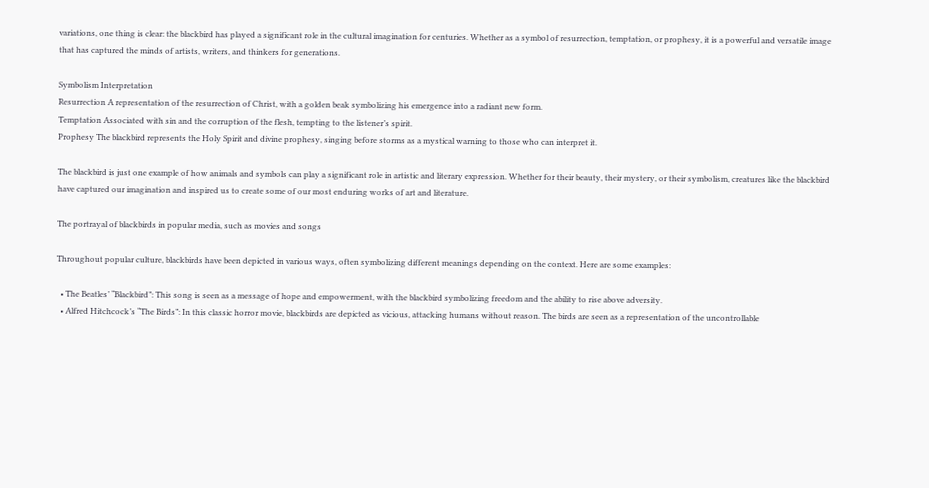variations, one thing is clear: the blackbird has played a significant role in the cultural imagination for centuries. Whether as a symbol of resurrection, temptation, or prophesy, it is a powerful and versatile image that has captured the minds of artists, writers, and thinkers for generations.

Symbolism Interpretation
Resurrection A representation of the resurrection of Christ, with a golden beak symbolizing his emergence into a radiant new form.
Temptation Associated with sin and the corruption of the flesh, tempting to the listener’s spirit.
Prophesy The blackbird represents the Holy Spirit and divine prophesy, singing before storms as a mystical warning to those who can interpret it.

The blackbird is just one example of how animals and symbols can play a significant role in artistic and literary expression. Whether for their beauty, their mystery, or their symbolism, creatures like the blackbird have captured our imagination and inspired us to create some of our most enduring works of art and literature.

The portrayal of blackbirds in popular media, such as movies and songs

Throughout popular culture, blackbirds have been depicted in various ways, often symbolizing different meanings depending on the context. Here are some examples:

  • The Beatles’ “Blackbird”: This song is seen as a message of hope and empowerment, with the blackbird symbolizing freedom and the ability to rise above adversity.
  • Alfred Hitchcock’s “The Birds”: In this classic horror movie, blackbirds are depicted as vicious, attacking humans without reason. The birds are seen as a representation of the uncontrollable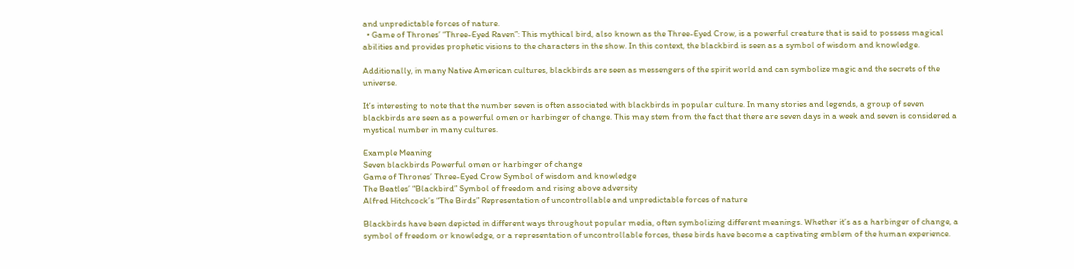and unpredictable forces of nature.
  • Game of Thrones’ “Three-Eyed Raven”: This mythical bird, also known as the Three-Eyed Crow, is a powerful creature that is said to possess magical abilities and provides prophetic visions to the characters in the show. In this context, the blackbird is seen as a symbol of wisdom and knowledge.

Additionally, in many Native American cultures, blackbirds are seen as messengers of the spirit world and can symbolize magic and the secrets of the universe.

It’s interesting to note that the number seven is often associated with blackbirds in popular culture. In many stories and legends, a group of seven blackbirds are seen as a powerful omen or harbinger of change. This may stem from the fact that there are seven days in a week and seven is considered a mystical number in many cultures.

Example Meaning
Seven blackbirds Powerful omen or harbinger of change
Game of Thrones’ Three-Eyed Crow Symbol of wisdom and knowledge
The Beatles’ “Blackbird” Symbol of freedom and rising above adversity
Alfred Hitchcock’s “The Birds” Representation of uncontrollable and unpredictable forces of nature

Blackbirds have been depicted in different ways throughout popular media, often symbolizing different meanings. Whether it’s as a harbinger of change, a symbol of freedom or knowledge, or a representation of uncontrollable forces, these birds have become a captivating emblem of the human experience.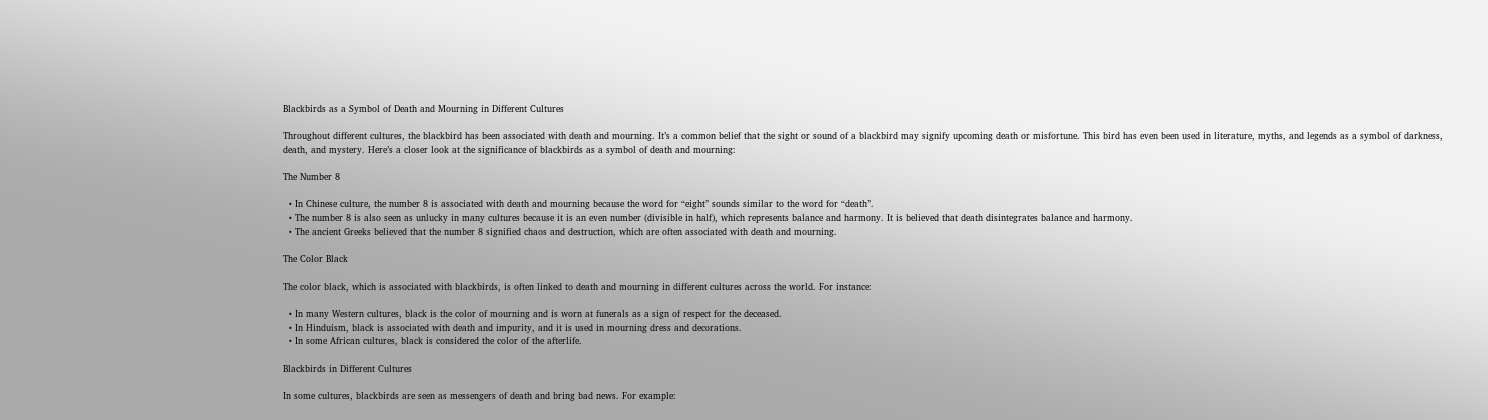Blackbirds as a Symbol of Death and Mourning in Different Cultures

Throughout different cultures, the blackbird has been associated with death and mourning. It’s a common belief that the sight or sound of a blackbird may signify upcoming death or misfortune. This bird has even been used in literature, myths, and legends as a symbol of darkness, death, and mystery. Here’s a closer look at the significance of blackbirds as a symbol of death and mourning:

The Number 8

  • In Chinese culture, the number 8 is associated with death and mourning because the word for “eight” sounds similar to the word for “death”.
  • The number 8 is also seen as unlucky in many cultures because it is an even number (divisible in half), which represents balance and harmony. It is believed that death disintegrates balance and harmony.
  • The ancient Greeks believed that the number 8 signified chaos and destruction, which are often associated with death and mourning.

The Color Black

The color black, which is associated with blackbirds, is often linked to death and mourning in different cultures across the world. For instance:

  • In many Western cultures, black is the color of mourning and is worn at funerals as a sign of respect for the deceased.
  • In Hinduism, black is associated with death and impurity, and it is used in mourning dress and decorations.
  • In some African cultures, black is considered the color of the afterlife.

Blackbirds in Different Cultures

In some cultures, blackbirds are seen as messengers of death and bring bad news. For example: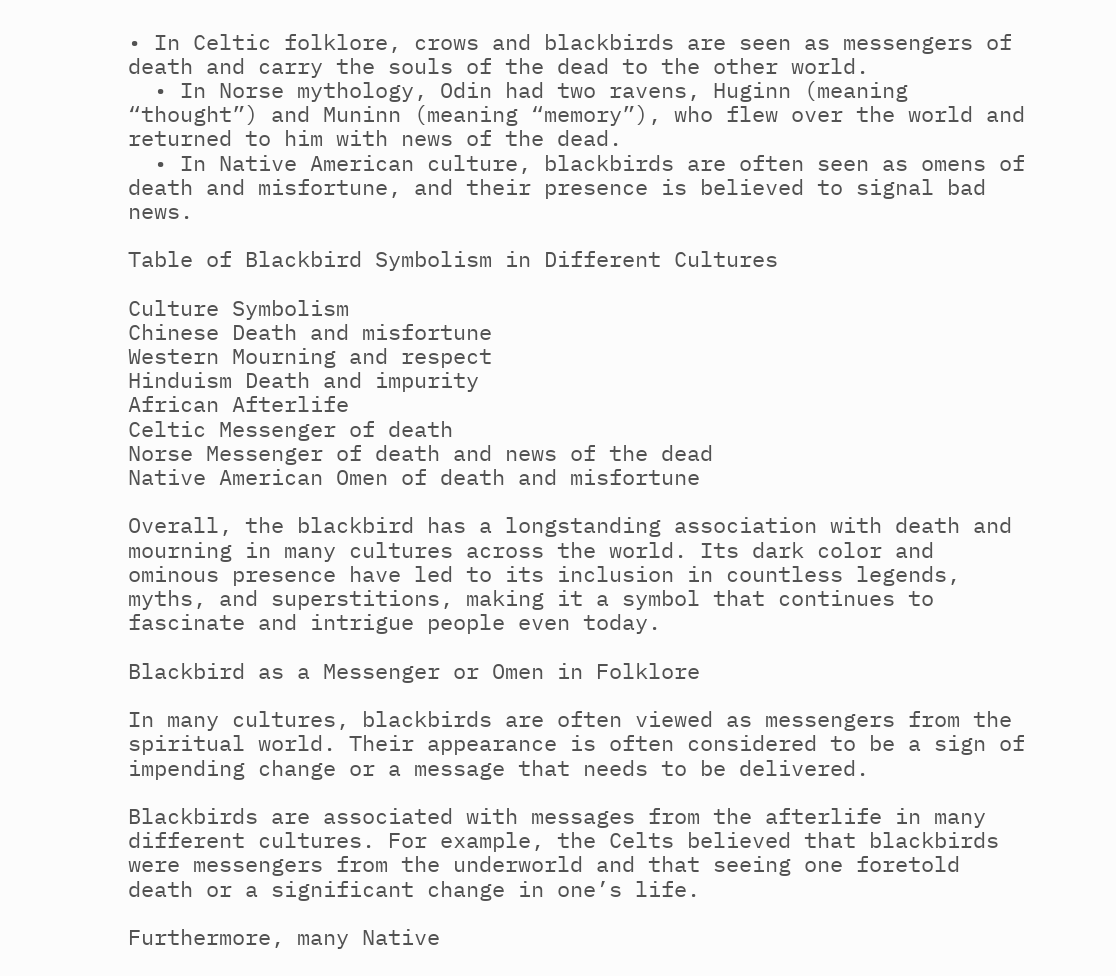• In Celtic folklore, crows and blackbirds are seen as messengers of death and carry the souls of the dead to the other world.
  • In Norse mythology, Odin had two ravens, Huginn (meaning “thought”) and Muninn (meaning “memory”), who flew over the world and returned to him with news of the dead.
  • In Native American culture, blackbirds are often seen as omens of death and misfortune, and their presence is believed to signal bad news.

Table of Blackbird Symbolism in Different Cultures

Culture Symbolism
Chinese Death and misfortune
Western Mourning and respect
Hinduism Death and impurity
African Afterlife
Celtic Messenger of death
Norse Messenger of death and news of the dead
Native American Omen of death and misfortune

Overall, the blackbird has a longstanding association with death and mourning in many cultures across the world. Its dark color and ominous presence have led to its inclusion in countless legends, myths, and superstitions, making it a symbol that continues to fascinate and intrigue people even today.

Blackbird as a Messenger or Omen in Folklore

In many cultures, blackbirds are often viewed as messengers from the spiritual world. Their appearance is often considered to be a sign of impending change or a message that needs to be delivered.

Blackbirds are associated with messages from the afterlife in many different cultures. For example, the Celts believed that blackbirds were messengers from the underworld and that seeing one foretold death or a significant change in one’s life.

Furthermore, many Native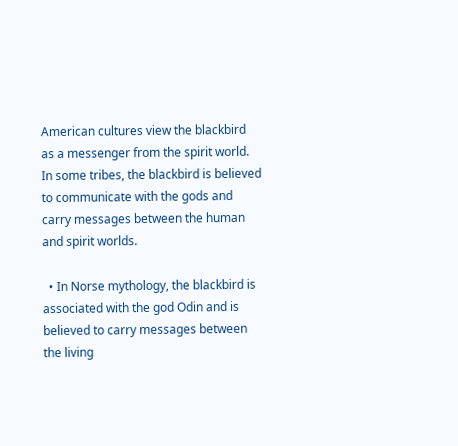American cultures view the blackbird as a messenger from the spirit world. In some tribes, the blackbird is believed to communicate with the gods and carry messages between the human and spirit worlds.

  • In Norse mythology, the blackbird is associated with the god Odin and is believed to carry messages between the living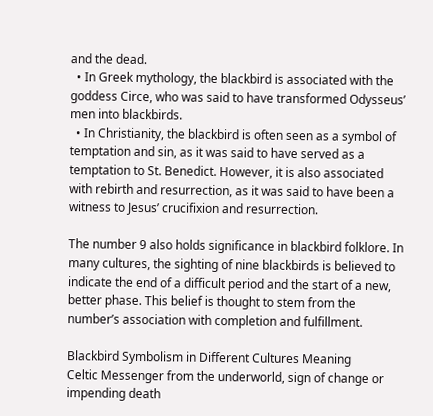and the dead.
  • In Greek mythology, the blackbird is associated with the goddess Circe, who was said to have transformed Odysseus’ men into blackbirds.
  • In Christianity, the blackbird is often seen as a symbol of temptation and sin, as it was said to have served as a temptation to St. Benedict. However, it is also associated with rebirth and resurrection, as it was said to have been a witness to Jesus’ crucifixion and resurrection.

The number 9 also holds significance in blackbird folklore. In many cultures, the sighting of nine blackbirds is believed to indicate the end of a difficult period and the start of a new, better phase. This belief is thought to stem from the number’s association with completion and fulfillment.

Blackbird Symbolism in Different Cultures Meaning
Celtic Messenger from the underworld, sign of change or impending death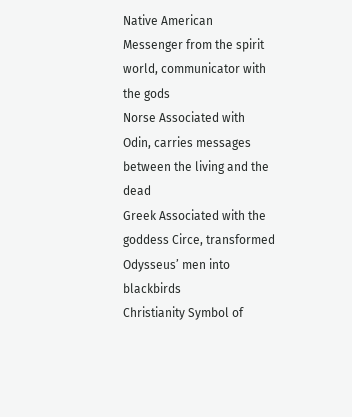Native American Messenger from the spirit world, communicator with the gods
Norse Associated with Odin, carries messages between the living and the dead
Greek Associated with the goddess Circe, transformed Odysseus’ men into blackbirds
Christianity Symbol of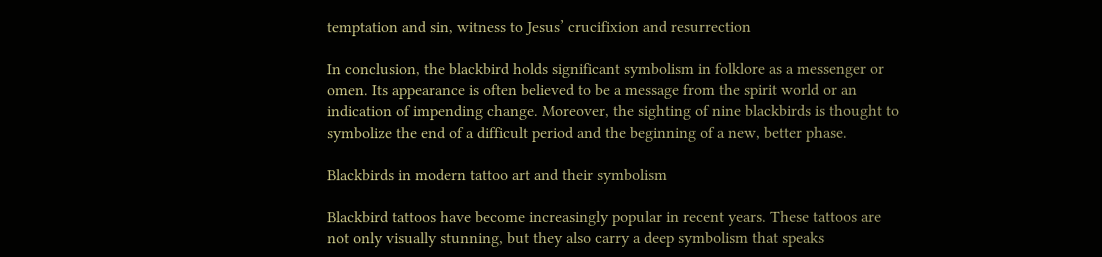temptation and sin, witness to Jesus’ crucifixion and resurrection

In conclusion, the blackbird holds significant symbolism in folklore as a messenger or omen. Its appearance is often believed to be a message from the spirit world or an indication of impending change. Moreover, the sighting of nine blackbirds is thought to symbolize the end of a difficult period and the beginning of a new, better phase.

Blackbirds in modern tattoo art and their symbolism

Blackbird tattoos have become increasingly popular in recent years. These tattoos are not only visually stunning, but they also carry a deep symbolism that speaks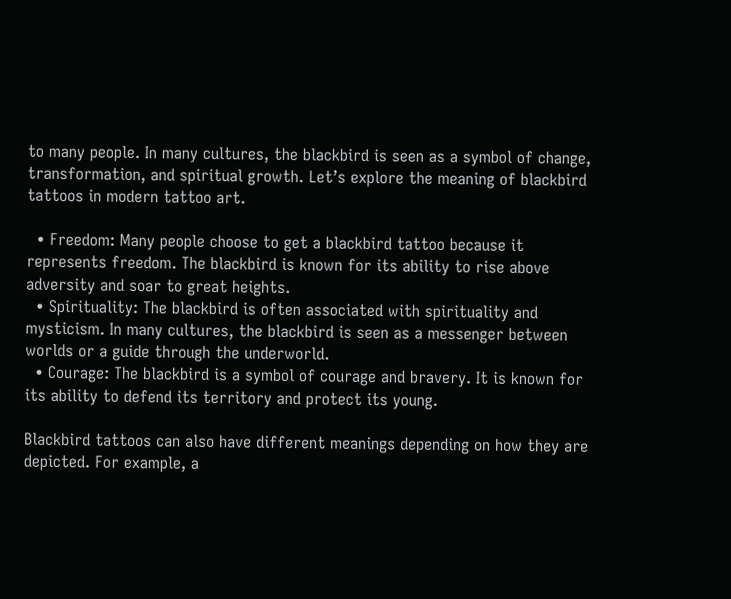to many people. In many cultures, the blackbird is seen as a symbol of change, transformation, and spiritual growth. Let’s explore the meaning of blackbird tattoos in modern tattoo art.

  • Freedom: Many people choose to get a blackbird tattoo because it represents freedom. The blackbird is known for its ability to rise above adversity and soar to great heights.
  • Spirituality: The blackbird is often associated with spirituality and mysticism. In many cultures, the blackbird is seen as a messenger between worlds or a guide through the underworld.
  • Courage: The blackbird is a symbol of courage and bravery. It is known for its ability to defend its territory and protect its young.

Blackbird tattoos can also have different meanings depending on how they are depicted. For example, a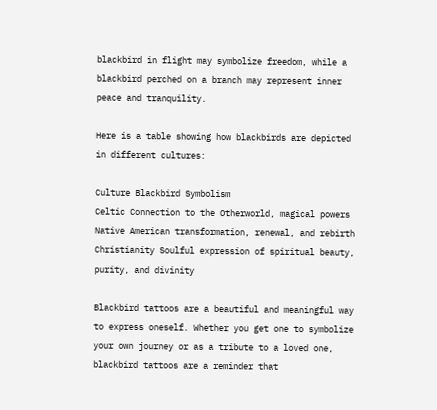blackbird in flight may symbolize freedom, while a blackbird perched on a branch may represent inner peace and tranquility.

Here is a table showing how blackbirds are depicted in different cultures:

Culture Blackbird Symbolism
Celtic Connection to the Otherworld, magical powers
Native American transformation, renewal, and rebirth
Christianity Soulful expression of spiritual beauty, purity, and divinity

Blackbird tattoos are a beautiful and meaningful way to express oneself. Whether you get one to symbolize your own journey or as a tribute to a loved one, blackbird tattoos are a reminder that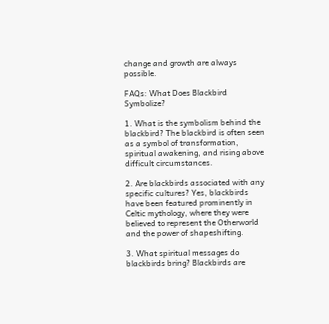change and growth are always possible.

FAQs: What Does Blackbird Symbolize?

1. What is the symbolism behind the blackbird? The blackbird is often seen as a symbol of transformation, spiritual awakening, and rising above difficult circumstances.

2. Are blackbirds associated with any specific cultures? Yes, blackbirds have been featured prominently in Celtic mythology, where they were believed to represent the Otherworld and the power of shapeshifting.

3. What spiritual messages do blackbirds bring? Blackbirds are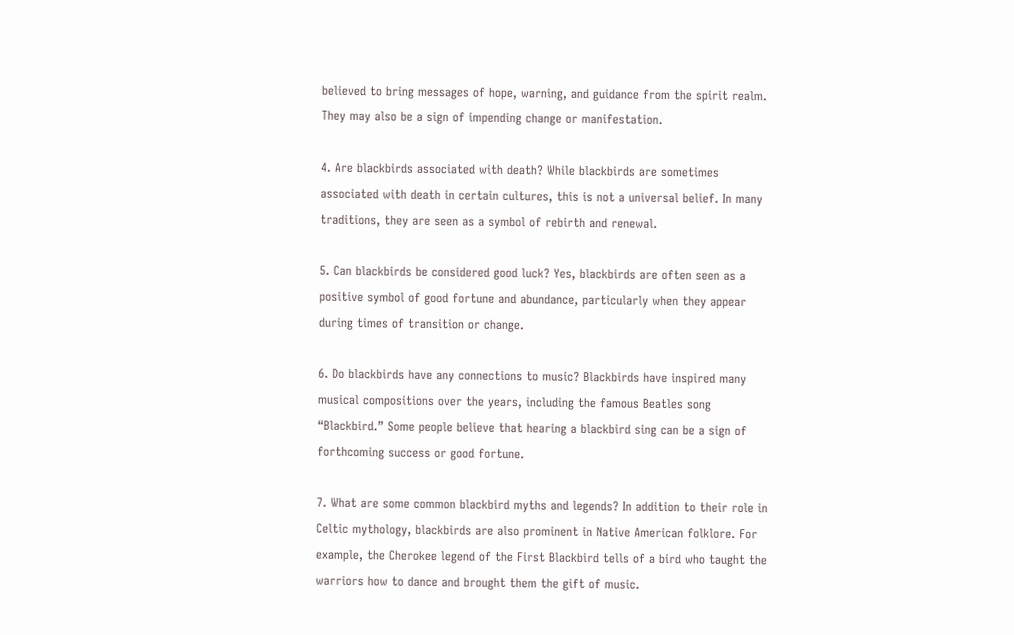believed to bring messages of hope, warning, and guidance from the spirit realm. They may also be a sign of impending change or manifestation.

4. Are blackbirds associated with death? While blackbirds are sometimes associated with death in certain cultures, this is not a universal belief. In many traditions, they are seen as a symbol of rebirth and renewal.

5. Can blackbirds be considered good luck? Yes, blackbirds are often seen as a positive symbol of good fortune and abundance, particularly when they appear during times of transition or change.

6. Do blackbirds have any connections to music? Blackbirds have inspired many musical compositions over the years, including the famous Beatles song “Blackbird.” Some people believe that hearing a blackbird sing can be a sign of forthcoming success or good fortune.

7. What are some common blackbird myths and legends? In addition to their role in Celtic mythology, blackbirds are also prominent in Native American folklore. For example, the Cherokee legend of the First Blackbird tells of a bird who taught the warriors how to dance and brought them the gift of music.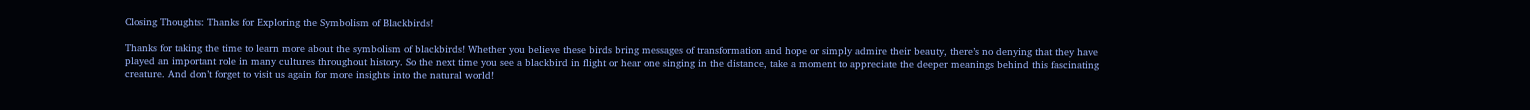Closing Thoughts: Thanks for Exploring the Symbolism of Blackbirds!

Thanks for taking the time to learn more about the symbolism of blackbirds! Whether you believe these birds bring messages of transformation and hope or simply admire their beauty, there’s no denying that they have played an important role in many cultures throughout history. So the next time you see a blackbird in flight or hear one singing in the distance, take a moment to appreciate the deeper meanings behind this fascinating creature. And don’t forget to visit us again for more insights into the natural world!